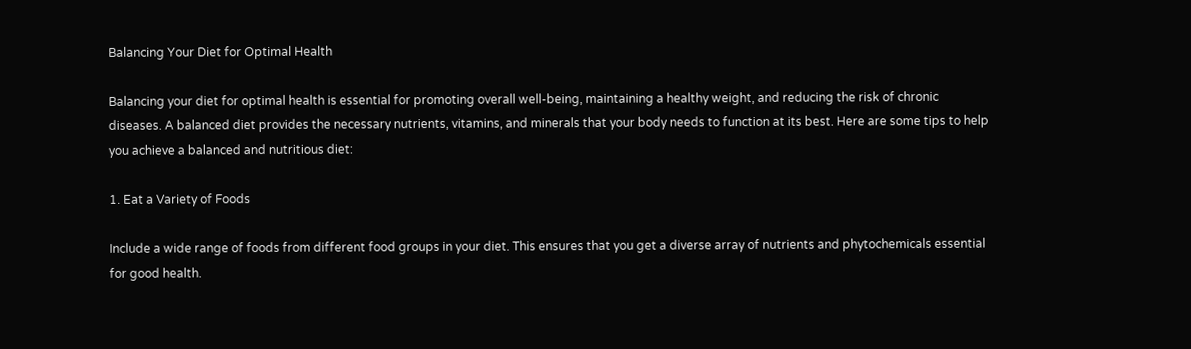Balancing Your Diet for Optimal Health

Balancing your diet for optimal health is essential for promoting overall well-being, maintaining a healthy weight, and reducing the risk of chronic diseases. A balanced diet provides the necessary nutrients, vitamins, and minerals that your body needs to function at its best. Here are some tips to help you achieve a balanced and nutritious diet:

1. Eat a Variety of Foods

Include a wide range of foods from different food groups in your diet. This ensures that you get a diverse array of nutrients and phytochemicals essential for good health.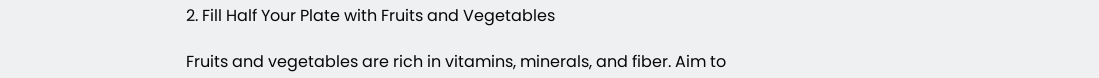2. Fill Half Your Plate with Fruits and Vegetables

Fruits and vegetables are rich in vitamins, minerals, and fiber. Aim to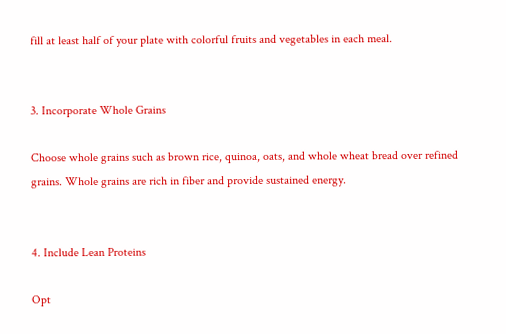fill at least half of your plate with colorful fruits and vegetables in each meal.


3. Incorporate Whole Grains

Choose whole grains such as brown rice, quinoa, oats, and whole wheat bread over refined grains. Whole grains are rich in fiber and provide sustained energy.


4. Include Lean Proteins

Opt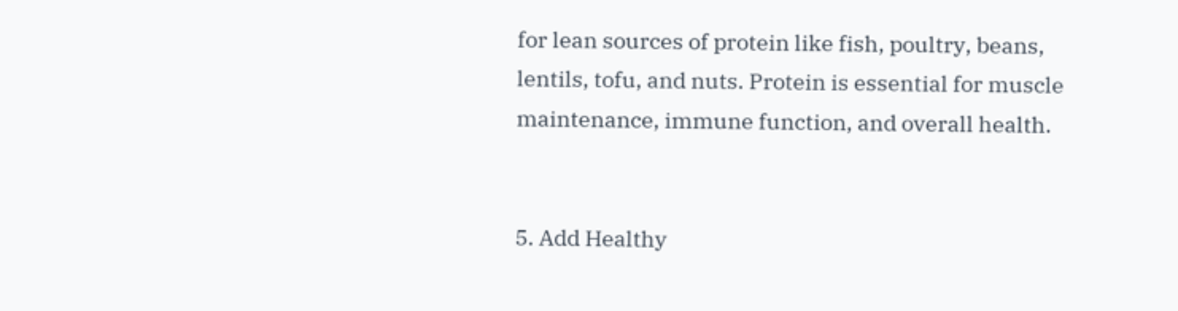for lean sources of protein like fish, poultry, beans, lentils, tofu, and nuts. Protein is essential for muscle maintenance, immune function, and overall health.


5. Add Healthy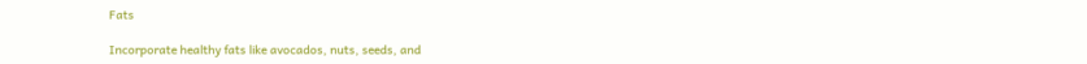Fats

Incorporate healthy fats like avocados, nuts, seeds, and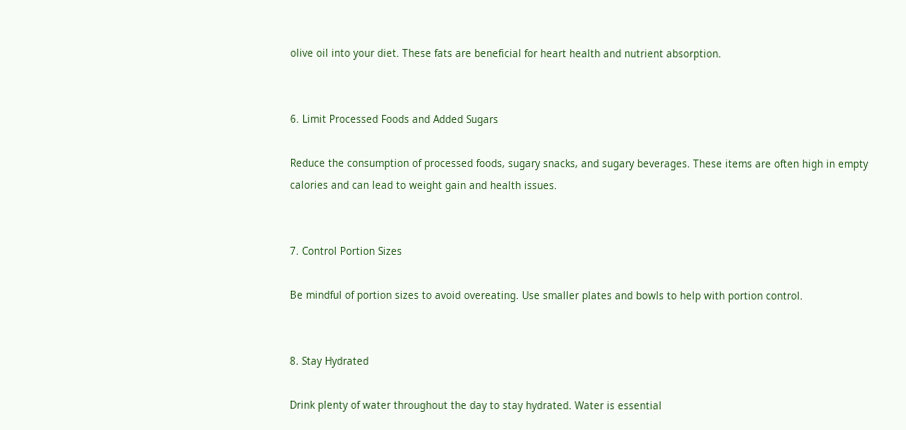olive oil into your diet. These fats are beneficial for heart health and nutrient absorption.


6. Limit Processed Foods and Added Sugars

Reduce the consumption of processed foods, sugary snacks, and sugary beverages. These items are often high in empty calories and can lead to weight gain and health issues.


7. Control Portion Sizes

Be mindful of portion sizes to avoid overeating. Use smaller plates and bowls to help with portion control.


8. Stay Hydrated

Drink plenty of water throughout the day to stay hydrated. Water is essential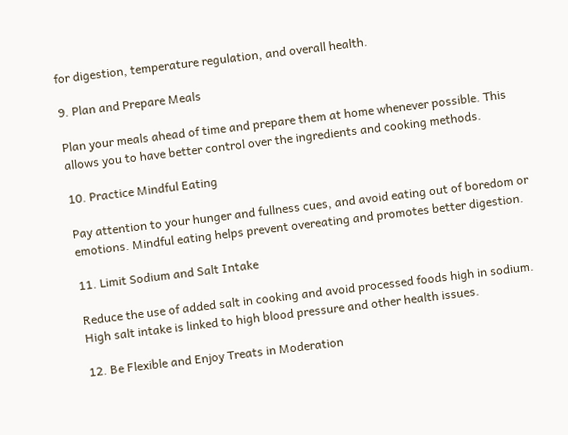for digestion, temperature regulation, and overall health.

9. Plan and Prepare Meals

Plan your meals ahead of time and prepare them at home whenever possible. This allows you to have better control over the ingredients and cooking methods.

10. Practice Mindful Eating

Pay attention to your hunger and fullness cues, and avoid eating out of boredom or emotions. Mindful eating helps prevent overeating and promotes better digestion.

11. Limit Sodium and Salt Intake

Reduce the use of added salt in cooking and avoid processed foods high in sodium. High salt intake is linked to high blood pressure and other health issues.

12. Be Flexible and Enjoy Treats in Moderation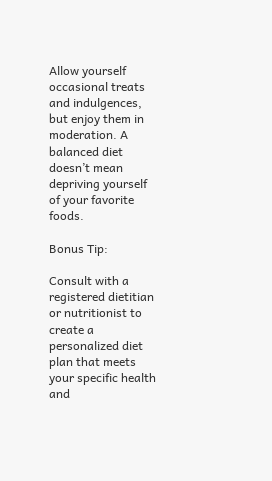Allow yourself occasional treats and indulgences, but enjoy them in moderation. A balanced diet doesn’t mean depriving yourself of your favorite foods.

Bonus Tip:

Consult with a registered dietitian or nutritionist to create a personalized diet plan that meets your specific health and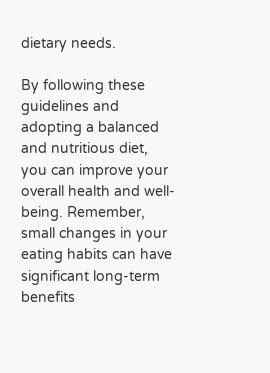dietary needs.

By following these guidelines and adopting a balanced and nutritious diet, you can improve your overall health and well-being. Remember, small changes in your eating habits can have significant long-term benefits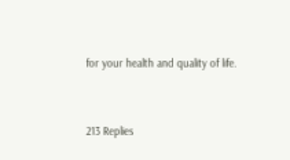for your health and quality of life.


213 Replies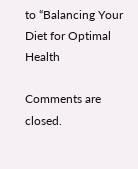to “Balancing Your Diet for Optimal Health

Comments are closed.